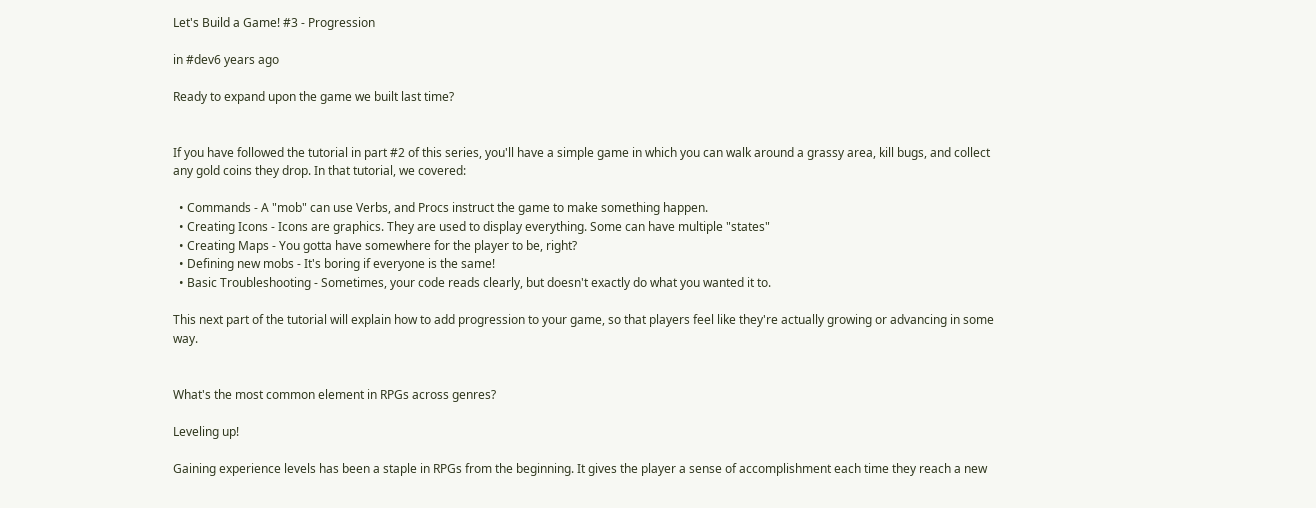Let's Build a Game! #3 - Progression

in #dev6 years ago

Ready to expand upon the game we built last time?


If you have followed the tutorial in part #2 of this series, you'll have a simple game in which you can walk around a grassy area, kill bugs, and collect any gold coins they drop. In that tutorial, we covered:

  • Commands - A "mob" can use Verbs, and Procs instruct the game to make something happen.
  • Creating Icons - Icons are graphics. They are used to display everything. Some can have multiple "states"
  • Creating Maps - You gotta have somewhere for the player to be, right?
  • Defining new mobs - It's boring if everyone is the same!
  • Basic Troubleshooting - Sometimes, your code reads clearly, but doesn't exactly do what you wanted it to.

This next part of the tutorial will explain how to add progression to your game, so that players feel like they're actually growing or advancing in some way.


What's the most common element in RPGs across genres?

Leveling up!

Gaining experience levels has been a staple in RPGs from the beginning. It gives the player a sense of accomplishment each time they reach a new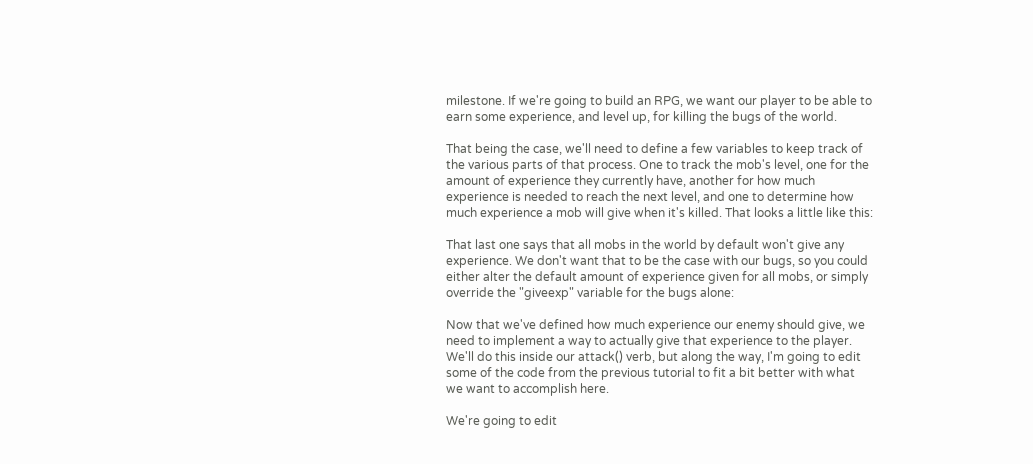milestone. If we're going to build an RPG, we want our player to be able to earn some experience, and level up, for killing the bugs of the world.

That being the case, we'll need to define a few variables to keep track of the various parts of that process. One to track the mob's level, one for the amount of experience they currently have, another for how much experience is needed to reach the next level, and one to determine how much experience a mob will give when it's killed. That looks a little like this:

That last one says that all mobs in the world by default won't give any experience. We don't want that to be the case with our bugs, so you could either alter the default amount of experience given for all mobs, or simply override the "giveexp" variable for the bugs alone:

Now that we've defined how much experience our enemy should give, we need to implement a way to actually give that experience to the player. We'll do this inside our attack() verb, but along the way, I'm going to edit some of the code from the previous tutorial to fit a bit better with what we want to accomplish here.

We're going to edit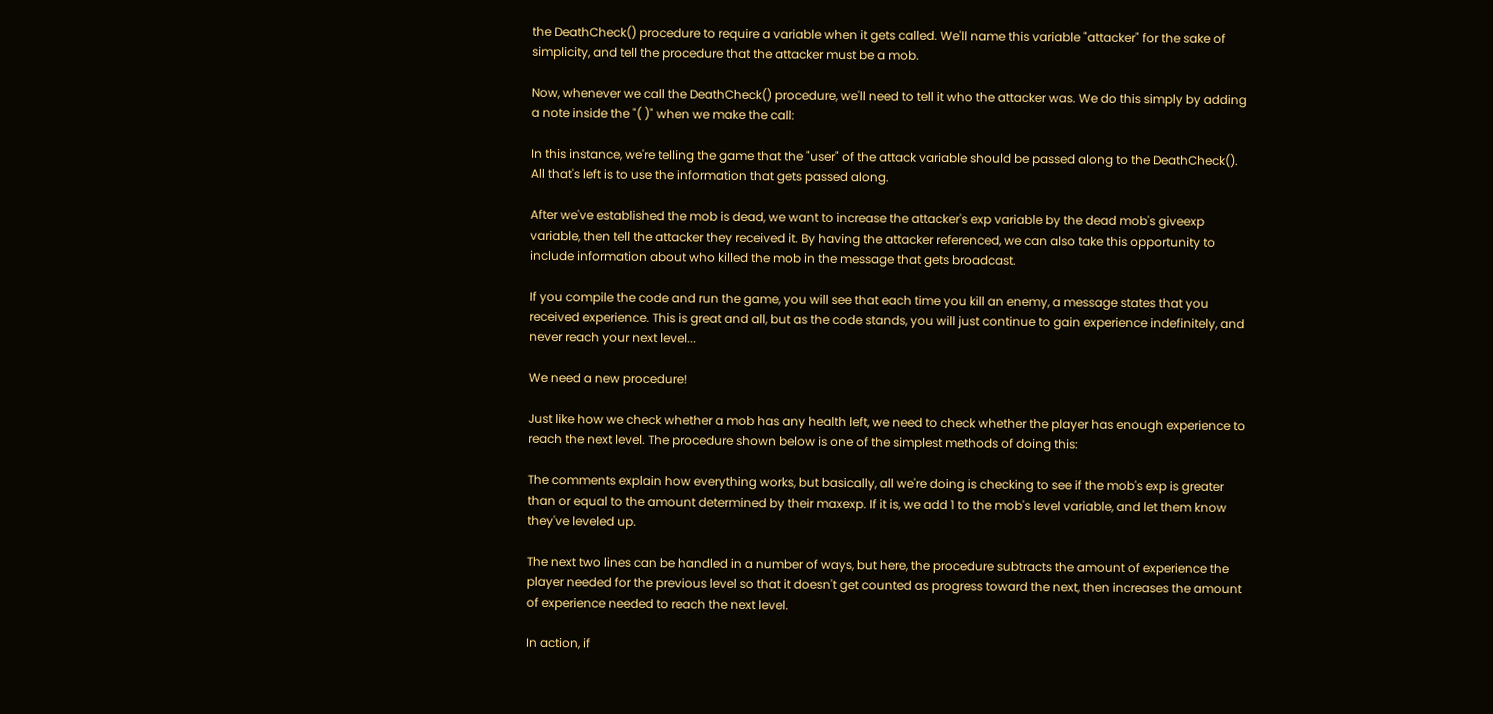the DeathCheck() procedure to require a variable when it gets called. We'll name this variable "attacker" for the sake of simplicity, and tell the procedure that the attacker must be a mob.

Now, whenever we call the DeathCheck() procedure, we'll need to tell it who the attacker was. We do this simply by adding a note inside the "( )" when we make the call:

In this instance, we're telling the game that the "user" of the attack variable should be passed along to the DeathCheck(). All that's left is to use the information that gets passed along.

After we've established the mob is dead, we want to increase the attacker's exp variable by the dead mob's giveexp variable, then tell the attacker they received it. By having the attacker referenced, we can also take this opportunity to include information about who killed the mob in the message that gets broadcast.

If you compile the code and run the game, you will see that each time you kill an enemy, a message states that you received experience. This is great and all, but as the code stands, you will just continue to gain experience indefinitely, and never reach your next level...

We need a new procedure!

Just like how we check whether a mob has any health left, we need to check whether the player has enough experience to reach the next level. The procedure shown below is one of the simplest methods of doing this:

The comments explain how everything works, but basically, all we're doing is checking to see if the mob's exp is greater than or equal to the amount determined by their maxexp. If it is, we add 1 to the mob's level variable, and let them know they've leveled up.

The next two lines can be handled in a number of ways, but here, the procedure subtracts the amount of experience the player needed for the previous level so that it doesn't get counted as progress toward the next, then increases the amount of experience needed to reach the next level.

In action, if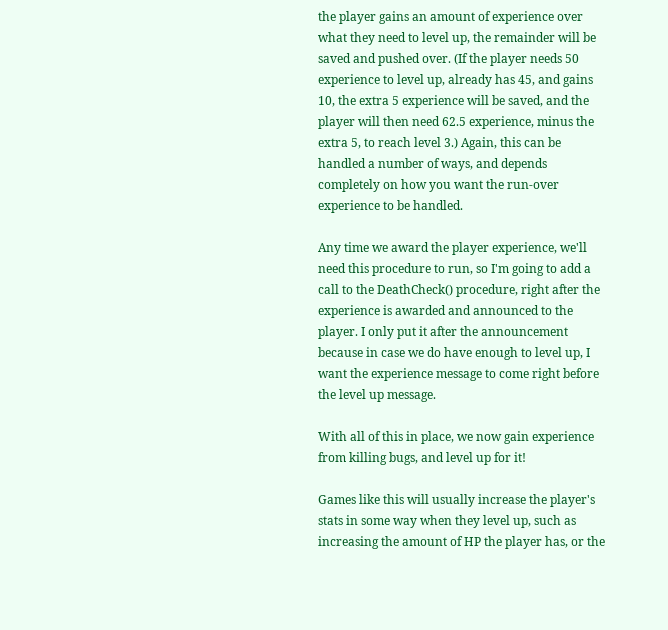the player gains an amount of experience over what they need to level up, the remainder will be saved and pushed over. (If the player needs 50 experience to level up, already has 45, and gains 10, the extra 5 experience will be saved, and the player will then need 62.5 experience, minus the extra 5, to reach level 3.) Again, this can be handled a number of ways, and depends completely on how you want the run-over experience to be handled.

Any time we award the player experience, we'll need this procedure to run, so I'm going to add a call to the DeathCheck() procedure, right after the experience is awarded and announced to the player. I only put it after the announcement because in case we do have enough to level up, I want the experience message to come right before the level up message.

With all of this in place, we now gain experience from killing bugs, and level up for it!

Games like this will usually increase the player's stats in some way when they level up, such as increasing the amount of HP the player has, or the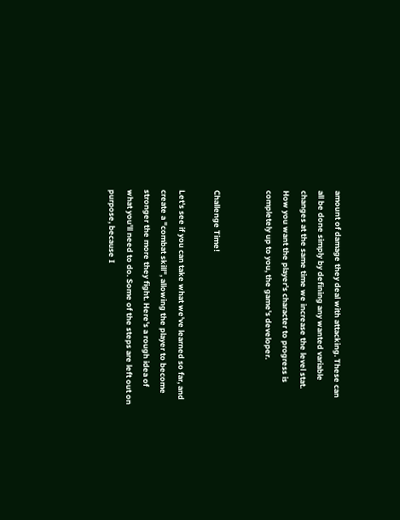amount of damage they deal with attacking. These can all be done simply by defining any wanted variable changes at the same time we increase the level stat. How you want the player's character to progress is completely up to you, the game's developer.


Challenge Time!

Let's see if you can take what we've learned so far, and create a "combat skill", allowing the player to become stronger the more they fight. Here's a rough idea of what you'll need to do. Some of the steps are left out on purpose, because I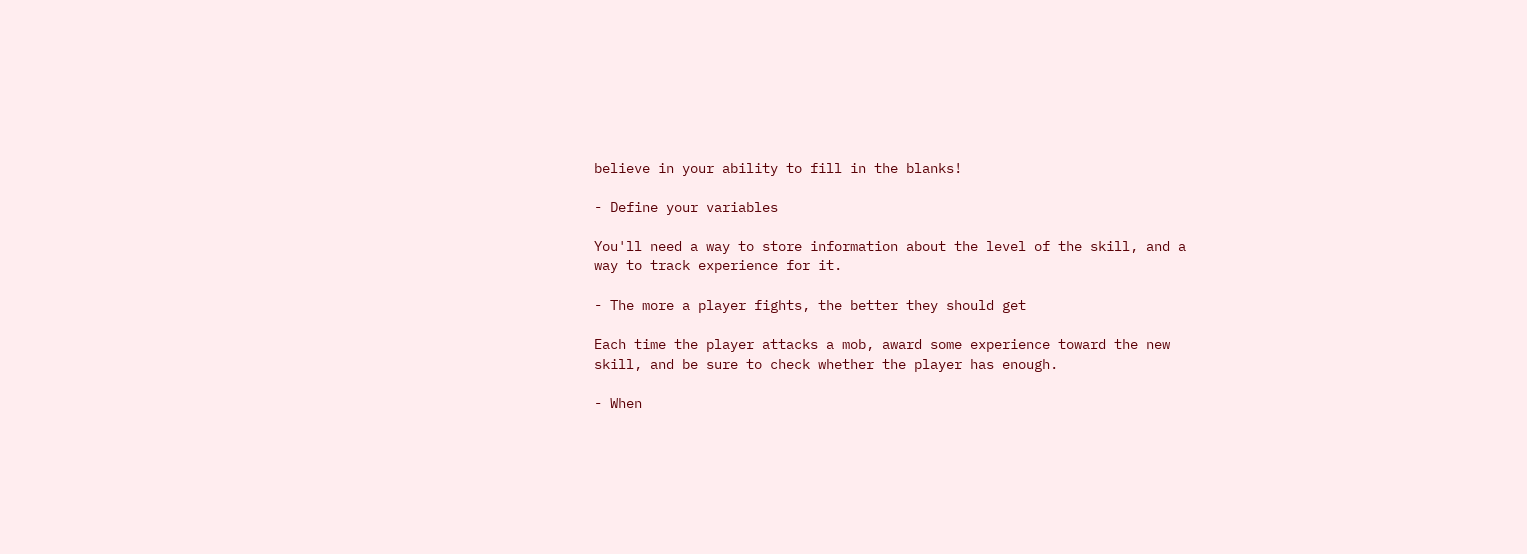believe in your ability to fill in the blanks!

- Define your variables

You'll need a way to store information about the level of the skill, and a way to track experience for it.

- The more a player fights, the better they should get

Each time the player attacks a mob, award some experience toward the new skill, and be sure to check whether the player has enough.

- When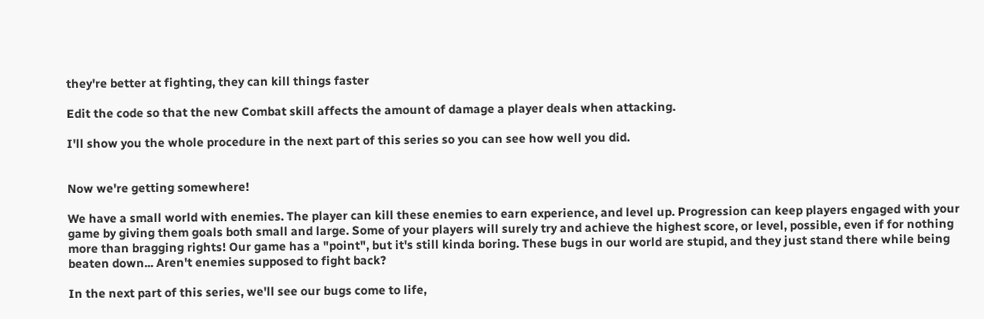they're better at fighting, they can kill things faster

Edit the code so that the new Combat skill affects the amount of damage a player deals when attacking.

I'll show you the whole procedure in the next part of this series so you can see how well you did.


Now we're getting somewhere!

We have a small world with enemies. The player can kill these enemies to earn experience, and level up. Progression can keep players engaged with your game by giving them goals both small and large. Some of your players will surely try and achieve the highest score, or level, possible, even if for nothing more than bragging rights! Our game has a "point", but it's still kinda boring. These bugs in our world are stupid, and they just stand there while being beaten down... Aren't enemies supposed to fight back?

In the next part of this series, we'll see our bugs come to life,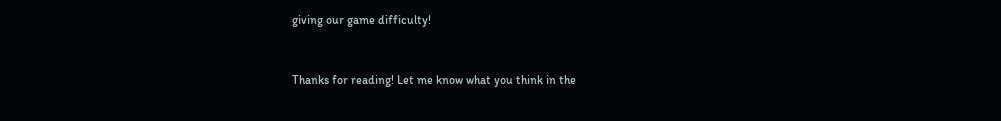giving our game difficulty!


Thanks for reading! Let me know what you think in the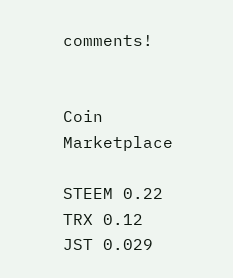comments!


Coin Marketplace

STEEM 0.22
TRX 0.12
JST 0.029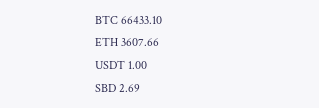BTC 66433.10
ETH 3607.66
USDT 1.00
SBD 2.69